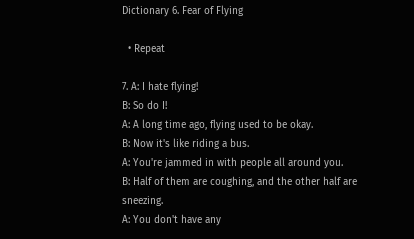Dictionary 6. Fear of Flying

  • Repeat

7. A: I hate flying!
B: So do I!
A: A long time ago, flying used to be okay.
B: Now it's like riding a bus.
A: You're jammed in with people all around you.
B: Half of them are coughing, and the other half are sneezing.
A: You don't have any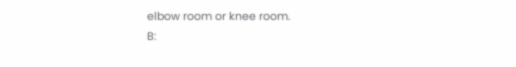elbow room or knee room.
B: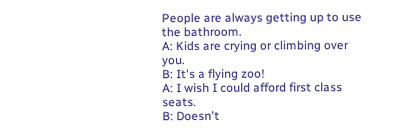People are always getting up to use the bathroom.
A: Kids are crying or climbing over you.
B: It's a flying zoo!
A: I wish I could afford first class seats.
B: Doesn't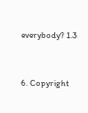everybody? 1.3


6. Copyright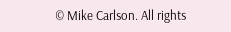© Mike Carlson. All rights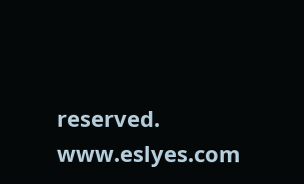reserved. www.eslyes.com